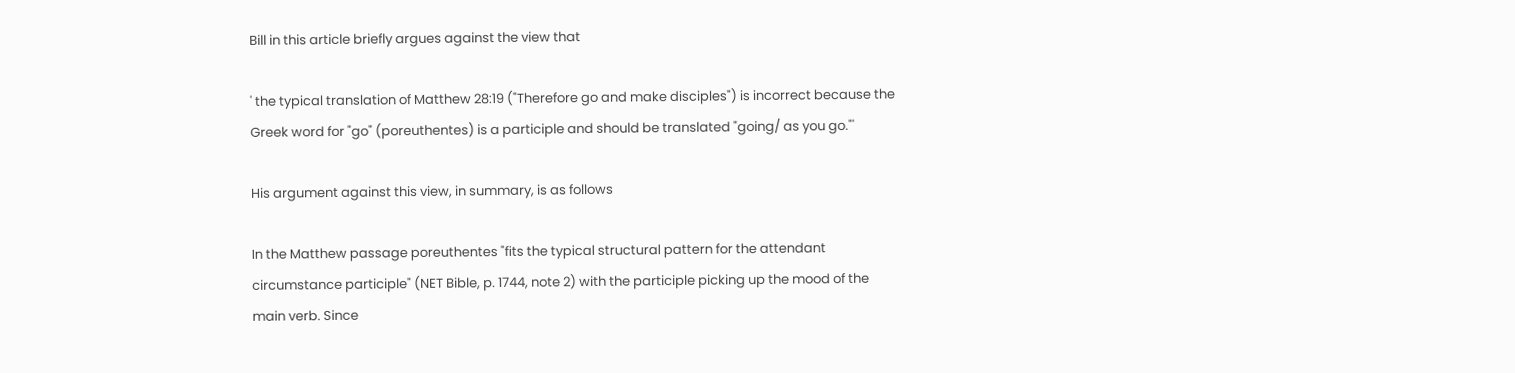Bill in this article briefly argues against the view that

' the typical translation of Matthew 28:19 ("Therefore go and make disciples") is incorrect because the Greek word for "go" (poreuthentes) is a participle and should be translated "going/ as you go."'

His argument against this view, in summary, is as follows

In the Matthew passage poreuthentes "fits the typical structural pattern for the attendant circumstance participle" (NET Bible, p. 1744, note 2) with the participle picking up the mood of the main verb. Since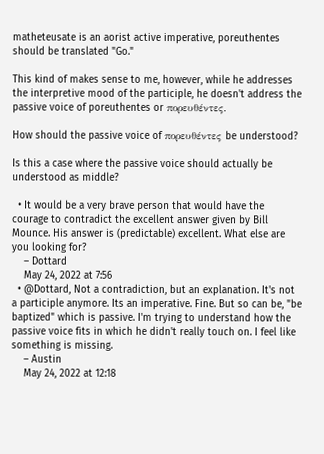matheteusate is an aorist active imperative, poreuthentes should be translated "Go."

This kind of makes sense to me, however, while he addresses the interpretive mood of the participle, he doesn't address the passive voice of poreuthentes or πορευθέντες.

How should the passive voice of πορευθέντες be understood?

Is this a case where the passive voice should actually be understood as middle?

  • It would be a very brave person that would have the courage to contradict the excellent answer given by Bill Mounce. His answer is (predictable) excellent. What else are you looking for?
    – Dottard
    May 24, 2022 at 7:56
  • @Dottard, Not a contradiction, but an explanation. It's not a participle anymore. Its an imperative. Fine. But so can be, "be baptized" which is passive. I'm trying to understand how the passive voice fits in which he didn't really touch on. I feel like something is missing.
    – Austin
    May 24, 2022 at 12:18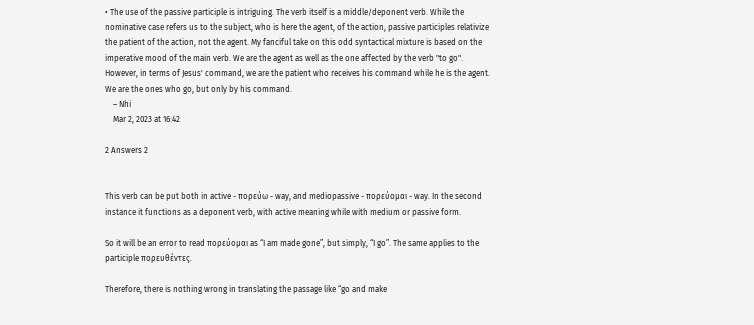• The use of the passive participle is intriguing. The verb itself is a middle/deponent verb. While the nominative case refers us to the subject, who is here the agent, of the action, passive participles relativize the patient of the action, not the agent. My fanciful take on this odd syntactical mixture is based on the imperative mood of the main verb. We are the agent as well as the one affected by the verb "to go". However, in terms of Jesus' command, we are the patient who receives his command while he is the agent. We are the ones who go, but only by his command.
    – Nhi
    Mar 2, 2023 at 16:42

2 Answers 2


This verb can be put both in active - πορεύω - way, and mediopassive - πορεύομαι - way. In the second instance it functions as a deponent verb, with active meaning while with medium or passive form.

So it will be an error to read πορεύομαι as “I am made gone”, but simply, “I go”. The same applies to the participle πορευθέντες.

Therefore, there is nothing wrong in translating the passage like “go and make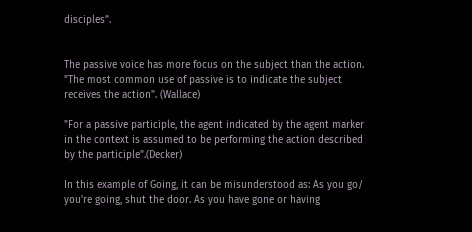disciples”.


The passive voice has more focus on the subject than the action. "The most common use of passive is to indicate the subject receives the action". (Wallace)

"For a passive participle, the agent indicated by the agent marker in the context is assumed to be performing the action described by the participle".(Decker)

In this example of Going, it can be misunderstood as: As you go/ you're going, shut the door. As you have gone or having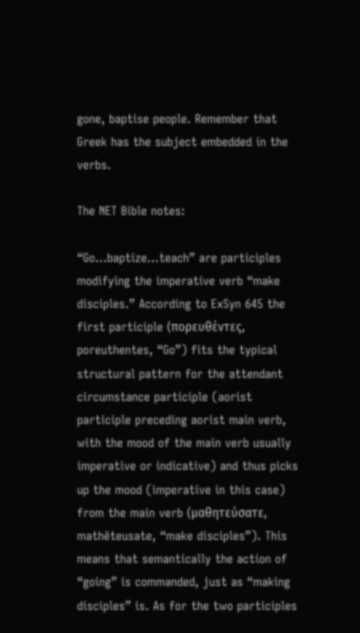gone, baptise people. Remember that Greek has the subject embedded in the verbs.

The NET Bible notes:

“Go…baptize…teach” are participles modifying the imperative verb “make disciples.” According to ExSyn 645 the first participle (πορευθέντες, poreuthentes, “Go”) fits the typical structural pattern for the attendant circumstance participle (aorist participle preceding aorist main verb, with the mood of the main verb usually imperative or indicative) and thus picks up the mood (imperative in this case) from the main verb (μαθητεύσατε, mathēteusate, “make disciples”). This means that semantically the action of “going” is commanded, just as “making disciples” is. As for the two participles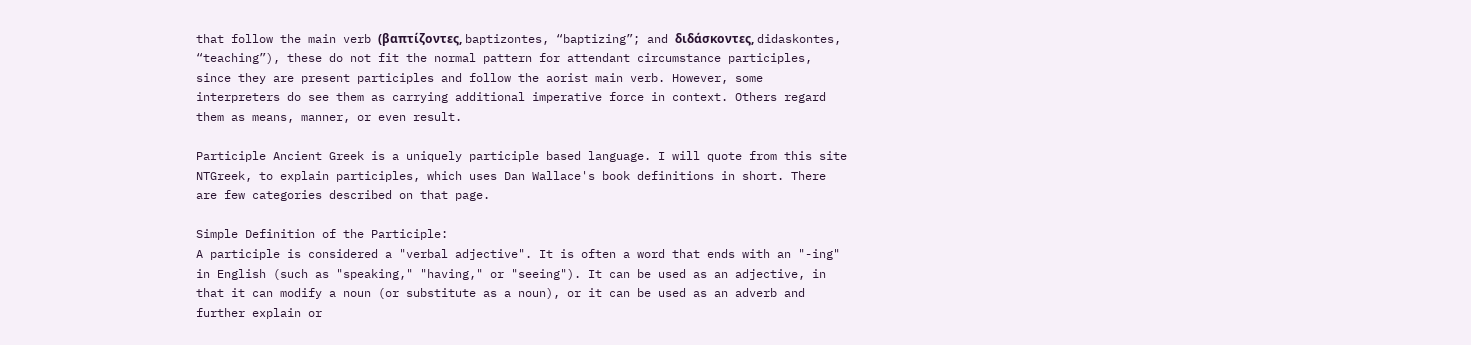that follow the main verb (βαπτίζοντες, baptizontes, “baptizing”; and διδάσκοντες, didaskontes, “teaching”), these do not fit the normal pattern for attendant circumstance participles, since they are present participles and follow the aorist main verb. However, some interpreters do see them as carrying additional imperative force in context. Others regard them as means, manner, or even result.

Participle Ancient Greek is a uniquely participle based language. I will quote from this site NTGreek, to explain participles, which uses Dan Wallace's book definitions in short. There are few categories described on that page.

Simple Definition of the Participle:
A participle is considered a "verbal adjective". It is often a word that ends with an "-ing" in English (such as "speaking," "having," or "seeing"). It can be used as an adjective, in that it can modify a noun (or substitute as a noun), or it can be used as an adverb and further explain or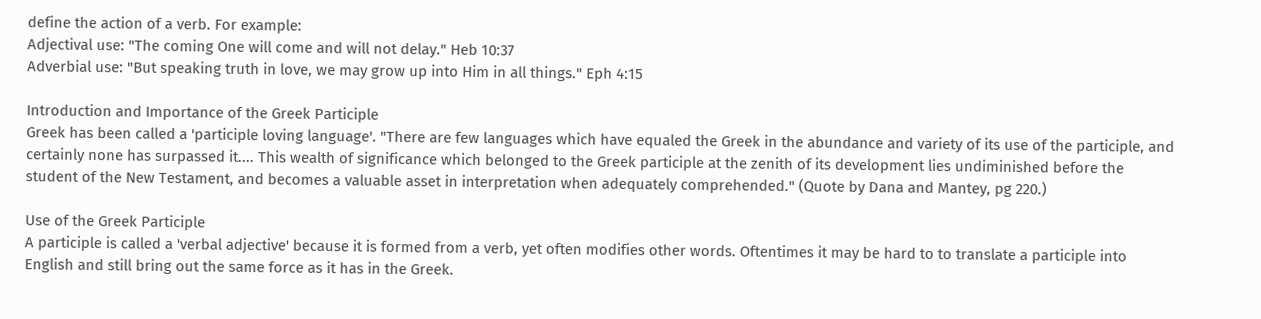define the action of a verb. For example:
Adjectival use: "The coming One will come and will not delay." Heb 10:37
Adverbial use: "But speaking truth in love, we may grow up into Him in all things." Eph 4:15

Introduction and Importance of the Greek Participle
Greek has been called a 'participle loving language'. "There are few languages which have equaled the Greek in the abundance and variety of its use of the participle, and certainly none has surpassed it.... This wealth of significance which belonged to the Greek participle at the zenith of its development lies undiminished before the student of the New Testament, and becomes a valuable asset in interpretation when adequately comprehended." (Quote by Dana and Mantey, pg 220.)

Use of the Greek Participle
A participle is called a 'verbal adjective' because it is formed from a verb, yet often modifies other words. Oftentimes it may be hard to to translate a participle into English and still bring out the same force as it has in the Greek.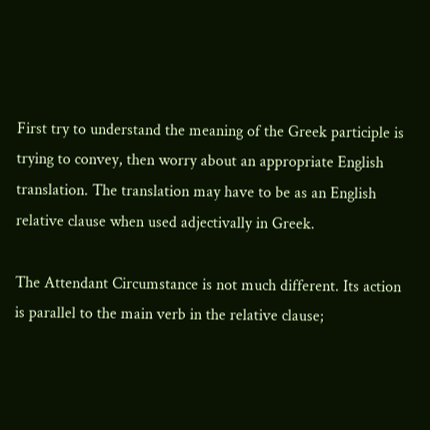First try to understand the meaning of the Greek participle is trying to convey, then worry about an appropriate English translation. The translation may have to be as an English relative clause when used adjectivally in Greek.

The Attendant Circumstance is not much different. Its action is parallel to the main verb in the relative clause;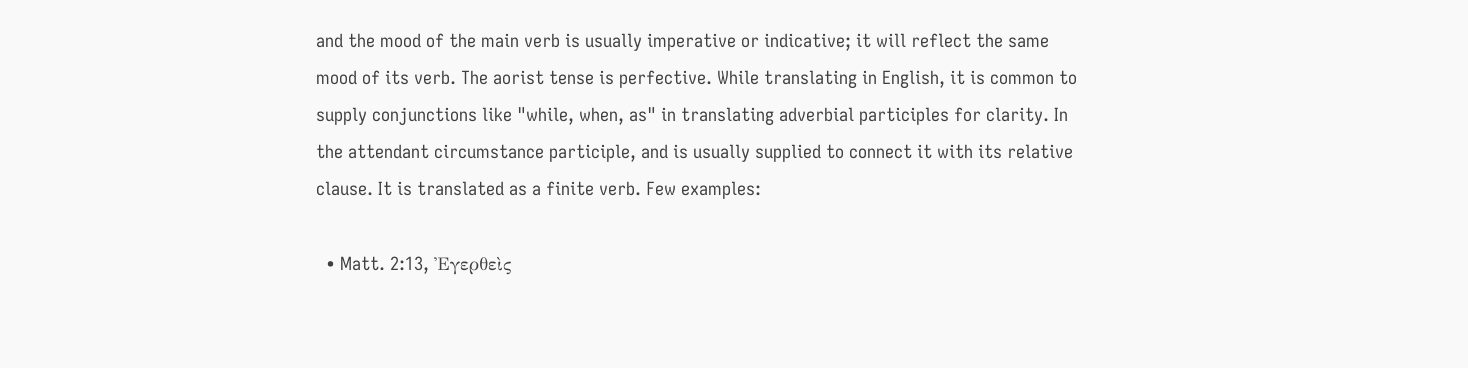and the mood of the main verb is usually imperative or indicative; it will reflect the same mood of its verb. The aorist tense is perfective. While translating in English, it is common to supply conjunctions like "while, when, as" in translating adverbial participles for clarity. In the attendant circumstance participle, and is usually supplied to connect it with its relative clause. It is translated as a finite verb. Few examples:

  • Matt. 2:13, Ἐγερθεὶς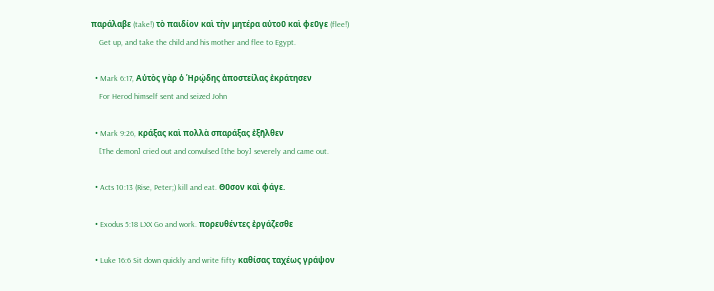παράλαβε (take!) τὸ παιδίον καὶ τὴν μητέρα αὐτοῦ καὶ φεῦγε (flee!)
    Get up, and take the child and his mother and flee to Egypt.

  • Mark 6:17, Αὐτὸς γὰρ ὁ Ἡρῴδης ἀποστείλας ἐκράτησεν
    For Herod himself sent and seized John

  • Mark 9:26, κράξας καὶ πολλὰ σπαράξας ἐξῆλθεν
    [The demon] cried out and convulsed [the boy] severely and came out.

  • Acts 10:13 (Rise, Peter;) kill and eat. Θῦσον καὶ φάγε.

  • Exodus 5:18 LXX Go and work. πορευθέντες ἐργάζεσθε

  • Luke 16:6 Sit down quickly and write fifty καθίσας ταχέως γράψον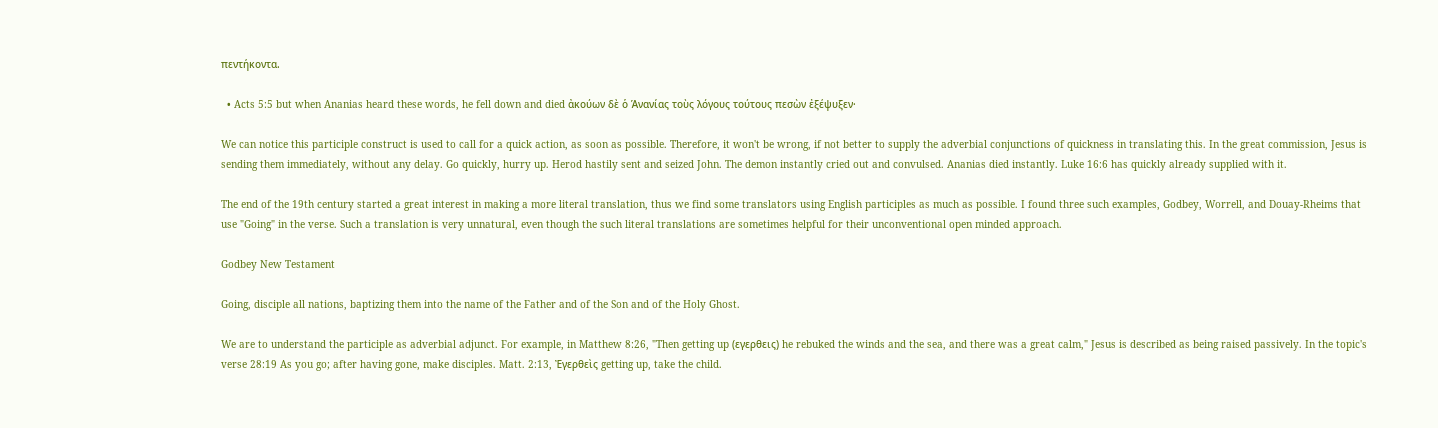πεντήκοντα.

  • Acts 5:5 but when Ananias heard these words, he fell down and died ἀκούων δὲ ὁ Ἁνανίας τοὺς λόγους τούτους πεσὼν ἐξέψυξεν·

We can notice this participle construct is used to call for a quick action, as soon as possible. Therefore, it won't be wrong, if not better to supply the adverbial conjunctions of quickness in translating this. In the great commission, Jesus is sending them immediately, without any delay. Go quickly, hurry up. Herod hastily sent and seized John. The demon instantly cried out and convulsed. Ananias died instantly. Luke 16:6 has quickly already supplied with it.

The end of the 19th century started a great interest in making a more literal translation, thus we find some translators using English participles as much as possible. I found three such examples, Godbey, Worrell, and Douay-Rheims that use "Going" in the verse. Such a translation is very unnatural, even though the such literal translations are sometimes helpful for their unconventional open minded approach.

Godbey New Testament

Going, disciple all nations, baptizing them into the name of the Father and of the Son and of the Holy Ghost.

We are to understand the participle as adverbial adjunct. For example, in Matthew 8:26, "Then getting up (εγερθεις) he rebuked the winds and the sea, and there was a great calm," Jesus is described as being raised passively. In the topic's verse 28:19 As you go; after having gone, make disciples. Matt. 2:13, Ἐγερθεὶς getting up, take the child.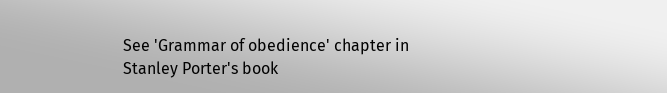See 'Grammar of obedience' chapter in Stanley Porter's book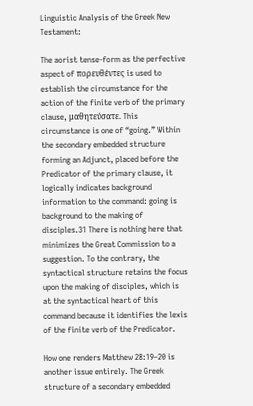Linguistic Analysis of the Greek New Testament:

The aorist tense-form as the perfective aspect of πορευθέντες is used to establish the circumstance for the action of the finite verb of the primary clause, μαθητεύσατε. This circumstance is one of “going.” Within the secondary embedded structure forming an Adjunct, placed before the Predicator of the primary clause, it logically indicates background information to the command: going is background to the making of disciples.31 There is nothing here that minimizes the Great Commission to a suggestion. To the contrary, the syntactical structure retains the focus upon the making of disciples, which is at the syntactical heart of this command because it identifies the lexis of the finite verb of the Predicator.

How one renders Matthew 28:19–20 is another issue entirely. The Greek structure of a secondary embedded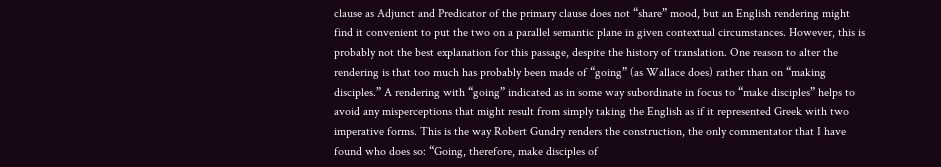clause as Adjunct and Predicator of the primary clause does not “share” mood, but an English rendering might find it convenient to put the two on a parallel semantic plane in given contextual circumstances. However, this is probably not the best explanation for this passage, despite the history of translation. One reason to alter the rendering is that too much has probably been made of “going” (as Wallace does) rather than on “making disciples.” A rendering with “going” indicated as in some way subordinate in focus to “make disciples” helps to avoid any misperceptions that might result from simply taking the English as if it represented Greek with two imperative forms. This is the way Robert Gundry renders the construction, the only commentator that I have found who does so: “Going, therefore, make disciples of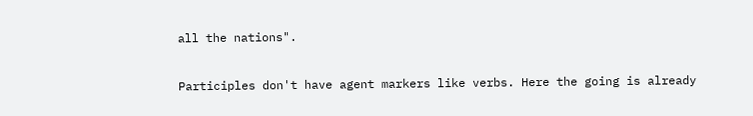all the nations".

Participles don't have agent markers like verbs. Here the going is already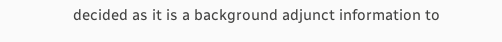decided as it is a background adjunct information to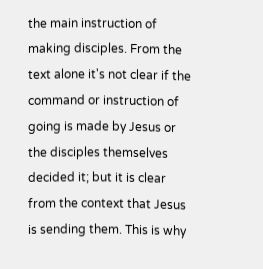the main instruction of making disciples. From the text alone it's not clear if the command or instruction of going is made by Jesus or the disciples themselves decided it; but it is clear from the context that Jesus is sending them. This is why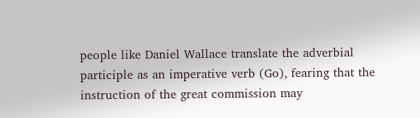people like Daniel Wallace translate the adverbial participle as an imperative verb (Go), fearing that the instruction of the great commission may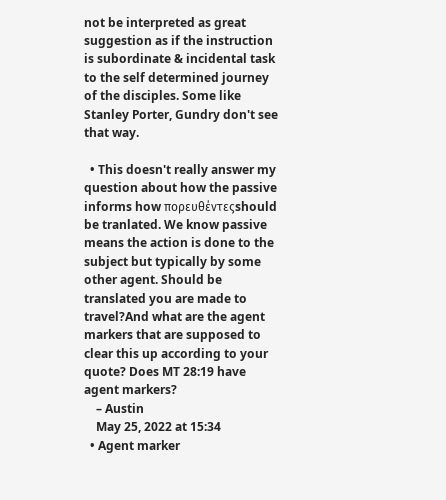not be interpreted as great suggestion as if the instruction is subordinate & incidental task to the self determined journey of the disciples. Some like Stanley Porter, Gundry don't see that way.

  • This doesn't really answer my question about how the passive informs how πορευθέντεςshould be tranlated. We know passive means the action is done to the subject but typically by some other agent. Should be translated you are made to travel?And what are the agent markers that are supposed to clear this up according to your quote? Does MT 28:19 have agent markers?
    – Austin
    May 25, 2022 at 15:34
  • Agent marker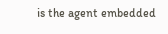is the agent embedded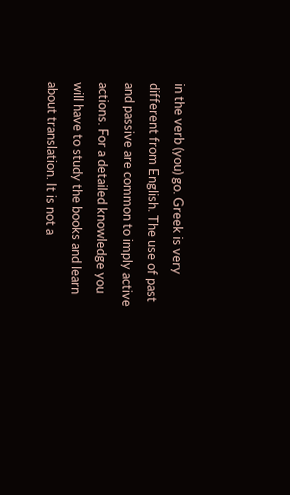in the verb (you) go. Greek is very different from English. The use of past and passive are common to imply active actions. For a detailed knowledge you will have to study the books and learn about translation. It is not a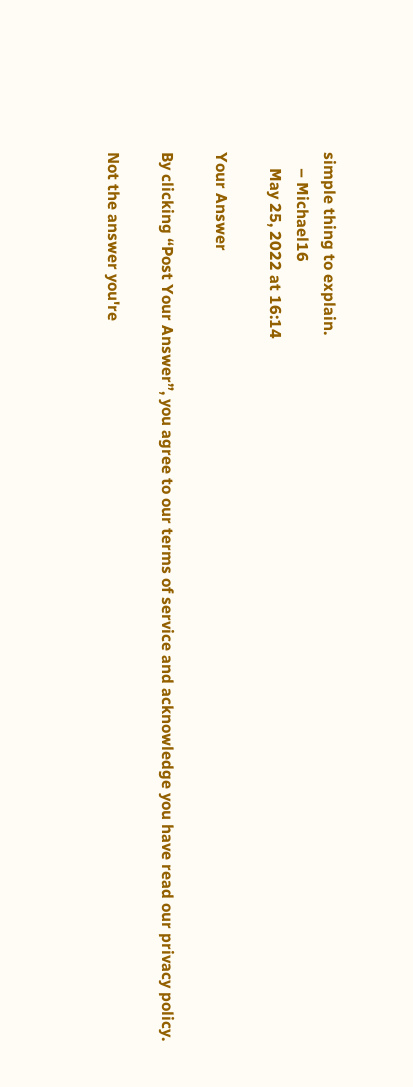simple thing to explain.
    – Michael16
    May 25, 2022 at 16:14

Your Answer

By clicking “Post Your Answer”, you agree to our terms of service and acknowledge you have read our privacy policy.

Not the answer you're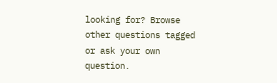looking for? Browse other questions tagged or ask your own question.